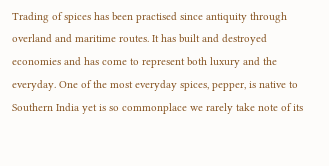Trading of spices has been practised since antiquity through overland and maritime routes. It has built and destroyed economies and has come to represent both luxury and the everyday. One of the most everyday spices, pepper, is native to Southern India yet is so commonplace we rarely take note of its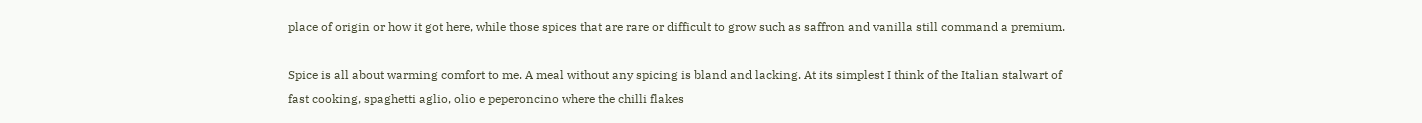place of origin or how it got here, while those spices that are rare or difficult to grow such as saffron and vanilla still command a premium.

Spice is all about warming comfort to me. A meal without any spicing is bland and lacking. At its simplest I think of the Italian stalwart of fast cooking, spaghetti aglio, olio e peperoncino where the chilli flakes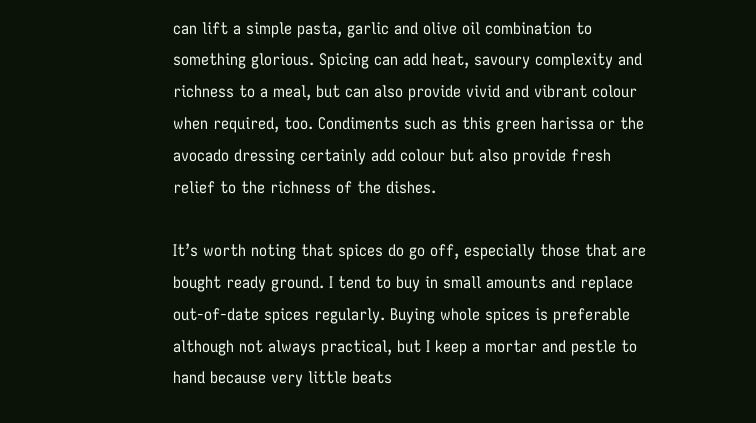can lift a simple pasta, garlic and olive oil combination to something glorious. Spicing can add heat, savoury complexity and richness to a meal, but can also provide vivid and vibrant colour when required, too. Condiments such as this green harissa or the avocado dressing certainly add colour but also provide fresh relief to the richness of the dishes.

It’s worth noting that spices do go off, especially those that are bought ready ground. I tend to buy in small amounts and replace out-of-date spices regularly. Buying whole spices is preferable although not always practical, but I keep a mortar and pestle to hand because very little beats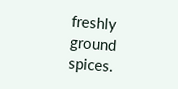freshly ground spices.